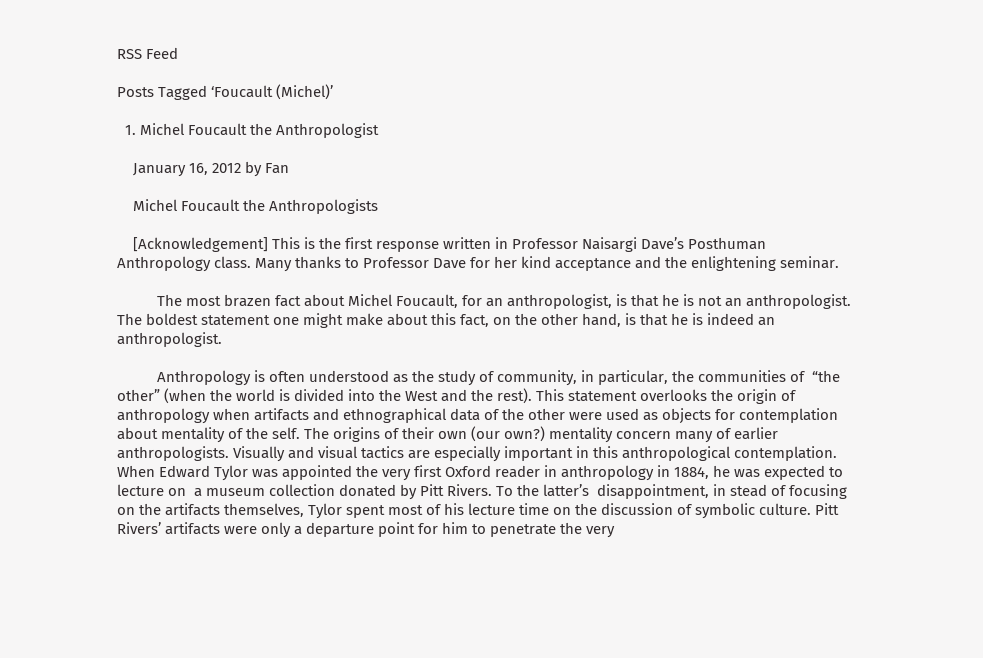RSS Feed

Posts Tagged ‘Foucault (Michel)’

  1. Michel Foucault the Anthropologist

    January 16, 2012 by Fan

    Michel Foucault the Anthropologists

    [Acknowledgement] This is the first response written in Professor Naisargi Dave’s Posthuman Anthropology class. Many thanks to Professor Dave for her kind acceptance and the enlightening seminar.

          The most brazen fact about Michel Foucault, for an anthropologist, is that he is not an anthropologist. The boldest statement one might make about this fact, on the other hand, is that he is indeed an anthropologist.

          Anthropology is often understood as the study of community, in particular, the communities of  “the other” (when the world is divided into the West and the rest). This statement overlooks the origin of anthropology when artifacts and ethnographical data of the other were used as objects for contemplation about mentality of the self. The origins of their own (our own?) mentality concern many of earlier anthropologists. Visually and visual tactics are especially important in this anthropological contemplation. When Edward Tylor was appointed the very first Oxford reader in anthropology in 1884, he was expected to lecture on  a museum collection donated by Pitt Rivers. To the latter’s  disappointment, in stead of focusing on the artifacts themselves, Tylor spent most of his lecture time on the discussion of symbolic culture. Pitt Rivers’ artifacts were only a departure point for him to penetrate the very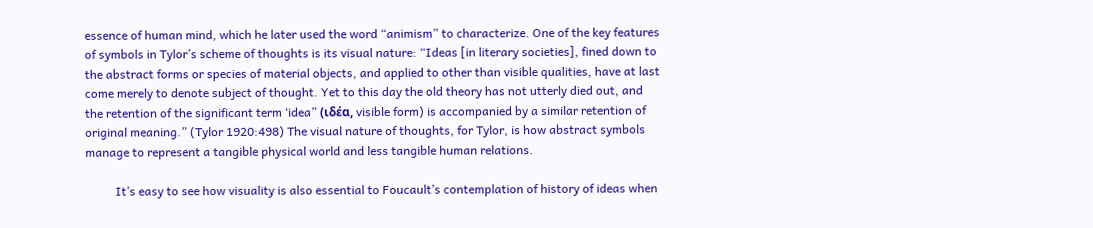essence of human mind, which he later used the word “animism” to characterize. One of the key features of symbols in Tylor’s scheme of thoughts is its visual nature: “Ideas [in literary societies], fined down to the abstract forms or species of material objects, and applied to other than visible qualities, have at last come merely to denote subject of thought. Yet to this day the old theory has not utterly died out, and the retention of the significant term ‘idea” (ιδέα, visible form) is accompanied by a similar retention of original meaning.” (Tylor 1920:498) The visual nature of thoughts, for Tylor, is how abstract symbols manage to represent a tangible physical world and less tangible human relations.

          It’s easy to see how visuality is also essential to Foucault’s contemplation of history of ideas when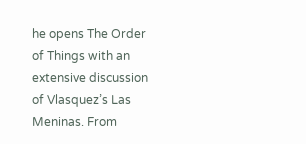he opens The Order of Things with an extensive discussion of Vlasquez’s Las Meninas. From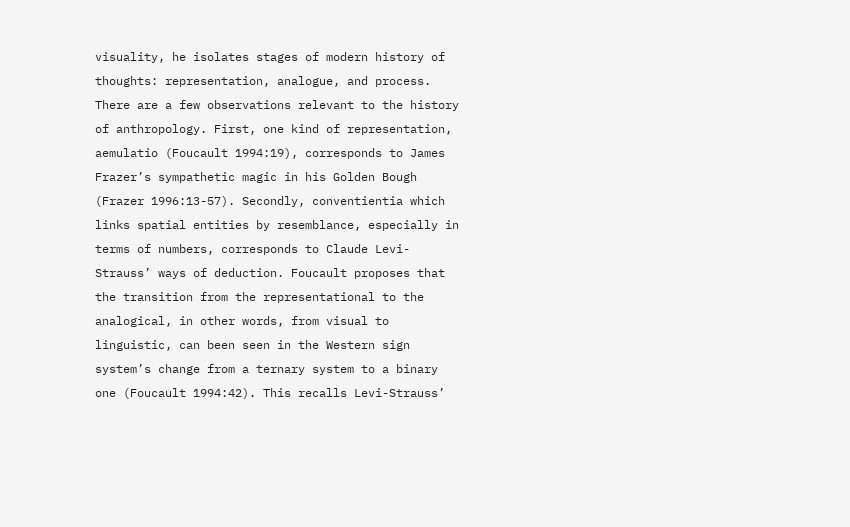visuality, he isolates stages of modern history of thoughts: representation, analogue, and process. There are a few observations relevant to the history of anthropology. First, one kind of representation, aemulatio (Foucault 1994:19), corresponds to James Frazer’s sympathetic magic in his Golden Bough (Frazer 1996:13-57). Secondly, conventientia which links spatial entities by resemblance, especially in terms of numbers, corresponds to Claude Levi-Strauss’ ways of deduction. Foucault proposes that the transition from the representational to the analogical, in other words, from visual to linguistic, can been seen in the Western sign system’s change from a ternary system to a binary one (Foucault 1994:42). This recalls Levi-Strauss’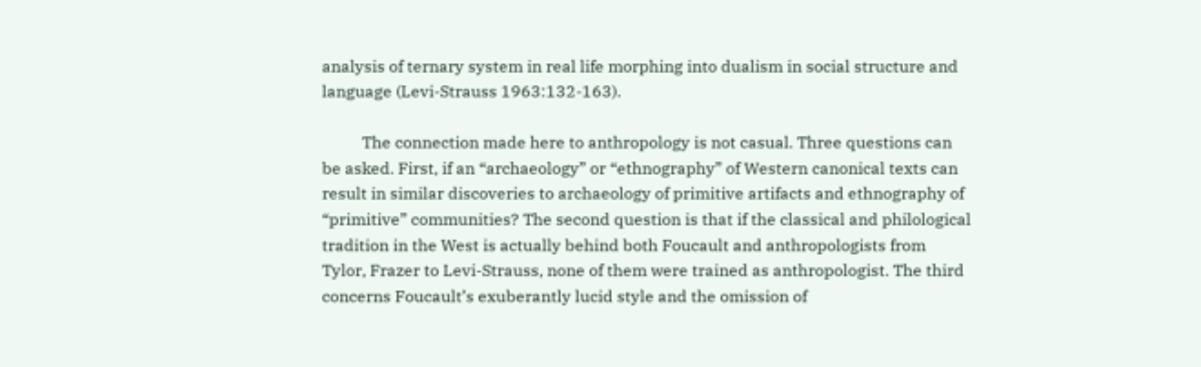analysis of ternary system in real life morphing into dualism in social structure and language (Levi-Strauss 1963:132-163).

          The connection made here to anthropology is not casual. Three questions can be asked. First, if an “archaeology” or “ethnography” of Western canonical texts can result in similar discoveries to archaeology of primitive artifacts and ethnography of “primitive” communities? The second question is that if the classical and philological tradition in the West is actually behind both Foucault and anthropologists from Tylor, Frazer to Levi-Strauss, none of them were trained as anthropologist. The third concerns Foucault’s exuberantly lucid style and the omission of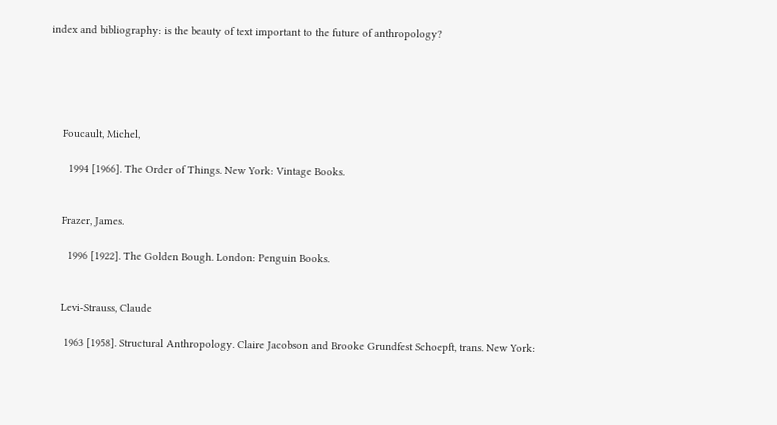index and bibliography: is the beauty of text important to the future of anthropology?





    Foucault, Michel,

      1994 [1966]. The Order of Things. New York: Vintage Books.


    Frazer, James.

      1996 [1922]. The Golden Bough. London: Penguin Books.


    Levi-Strauss, Claude

     1963 [1958]. Structural Anthropology. Claire Jacobson and Brooke Grundfest Schoepft, trans. New York: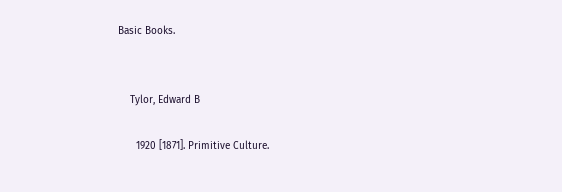Basic Books.


    Tylor, Edward B

      1920 [1871]. Primitive Culture.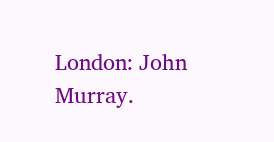London: John Murray.